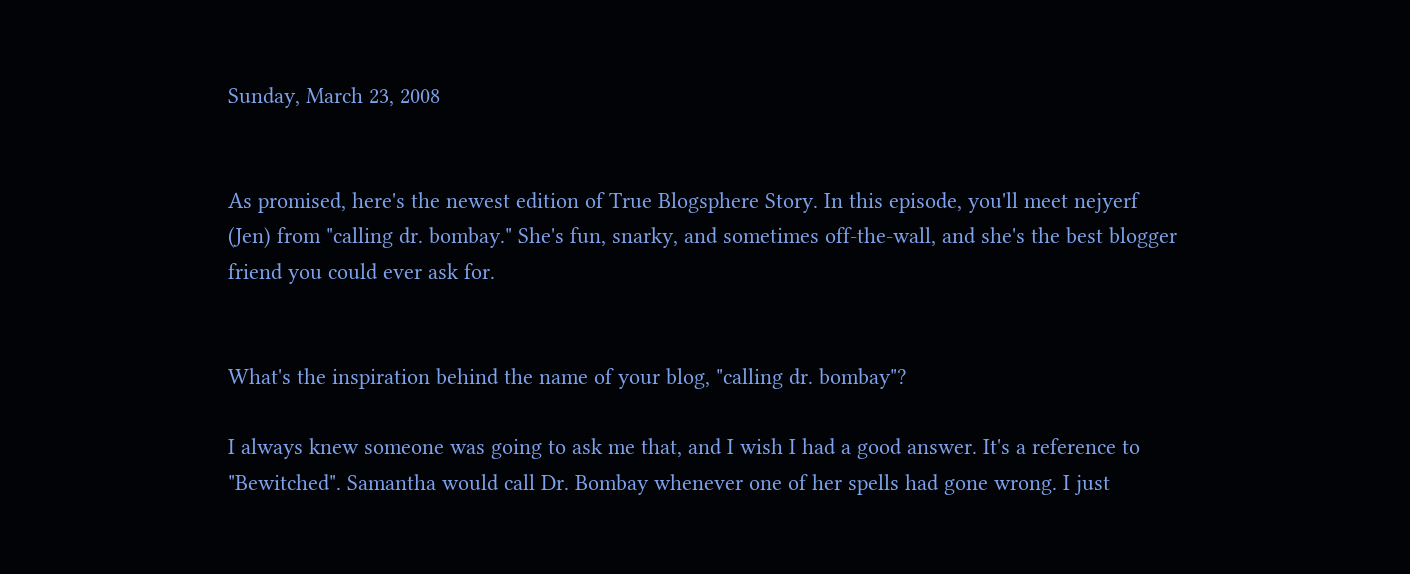Sunday, March 23, 2008


As promised, here's the newest edition of True Blogsphere Story. In this episode, you'll meet nejyerf (Jen) from "calling dr. bombay." She's fun, snarky, and sometimes off-the-wall, and she's the best blogger friend you could ever ask for.


What's the inspiration behind the name of your blog, "calling dr. bombay"?

I always knew someone was going to ask me that, and I wish I had a good answer. It's a reference to "Bewitched". Samantha would call Dr. Bombay whenever one of her spells had gone wrong. I just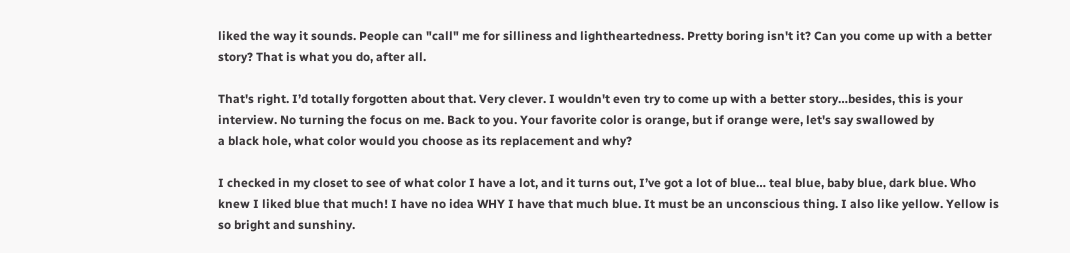liked the way it sounds. People can "call" me for silliness and lightheartedness. Pretty boring isn't it? Can you come up with a better story? That is what you do, after all.

That's right. I’d totally forgotten about that. Very clever. I wouldn't even try to come up with a better story…besides, this is your interview. No turning the focus on me. Back to you. Your favorite color is orange, but if orange were, let's say swallowed by
a black hole, what color would you choose as its replacement and why?

I checked in my closet to see of what color I have a lot, and it turns out, I’ve got a lot of blue… teal blue, baby blue, dark blue. Who knew I liked blue that much! I have no idea WHY I have that much blue. It must be an unconscious thing. I also like yellow. Yellow is so bright and sunshiny.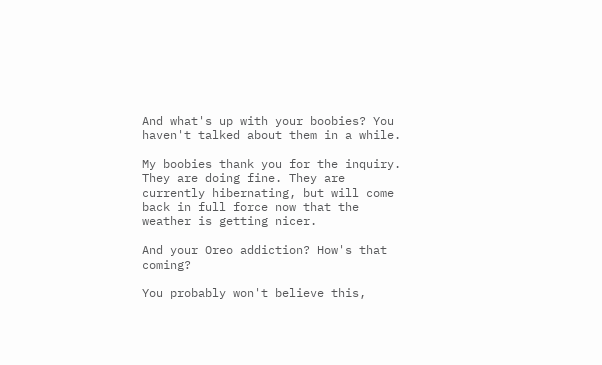And what's up with your boobies? You haven't talked about them in a while.

My boobies thank you for the inquiry. They are doing fine. They are currently hibernating, but will come back in full force now that the weather is getting nicer.

And your Oreo addiction? How's that coming?

You probably won't believe this,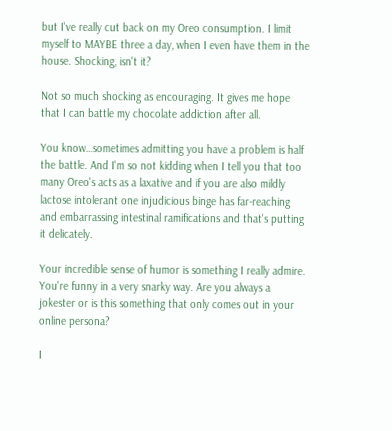but I've really cut back on my Oreo consumption. I limit myself to MAYBE three a day, when I even have them in the house. Shocking, isn't it?

Not so much shocking as encouraging. It gives me hope that I can battle my chocolate addiction after all.

You know…sometimes admitting you have a problem is half the battle. And I'm so not kidding when I tell you that too many Oreo's acts as a laxative and if you are also mildly lactose intolerant one injudicious binge has far-reaching and embarrassing intestinal ramifications and that's putting it delicately.

Your incredible sense of humor is something I really admire. You're funny in a very snarky way. Are you always a jokester or is this something that only comes out in your online persona?

I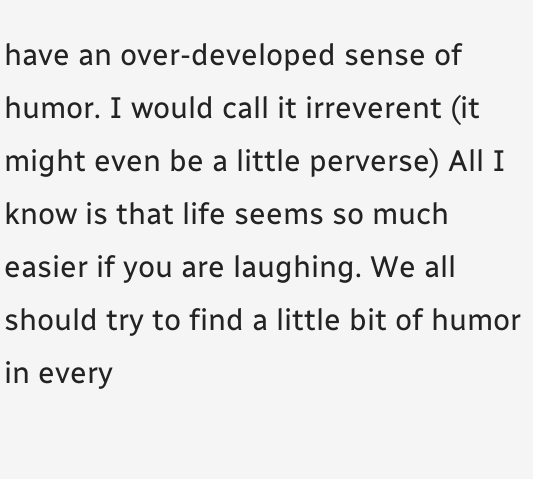have an over-developed sense of humor. I would call it irreverent (it might even be a little perverse) All I know is that life seems so much easier if you are laughing. We all should try to find a little bit of humor in every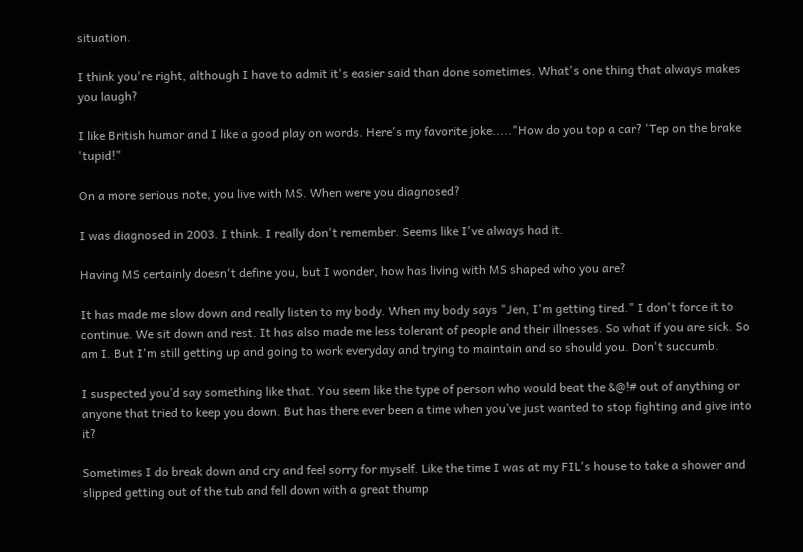situation.

I think you're right, although I have to admit it's easier said than done sometimes. What's one thing that always makes you laugh?

I like British humor and I like a good play on words. Here's my favorite joke....."How do you top a car? 'Tep on the brake 'tupid!"

On a more serious note, you live with MS. When were you diagnosed?

I was diagnosed in 2003. I think. I really don't remember. Seems like I've always had it.

Having MS certainly doesn't define you, but I wonder, how has living with MS shaped who you are?

It has made me slow down and really listen to my body. When my body says "Jen, I'm getting tired." I don't force it to continue. We sit down and rest. It has also made me less tolerant of people and their illnesses. So what if you are sick. So am I. But I'm still getting up and going to work everyday and trying to maintain and so should you. Don't succumb.

I suspected you’d say something like that. You seem like the type of person who would beat the &@!# out of anything or anyone that tried to keep you down. But has there ever been a time when you’ve just wanted to stop fighting and give into it?

Sometimes I do break down and cry and feel sorry for myself. Like the time I was at my FIL's house to take a shower and slipped getting out of the tub and fell down with a great thump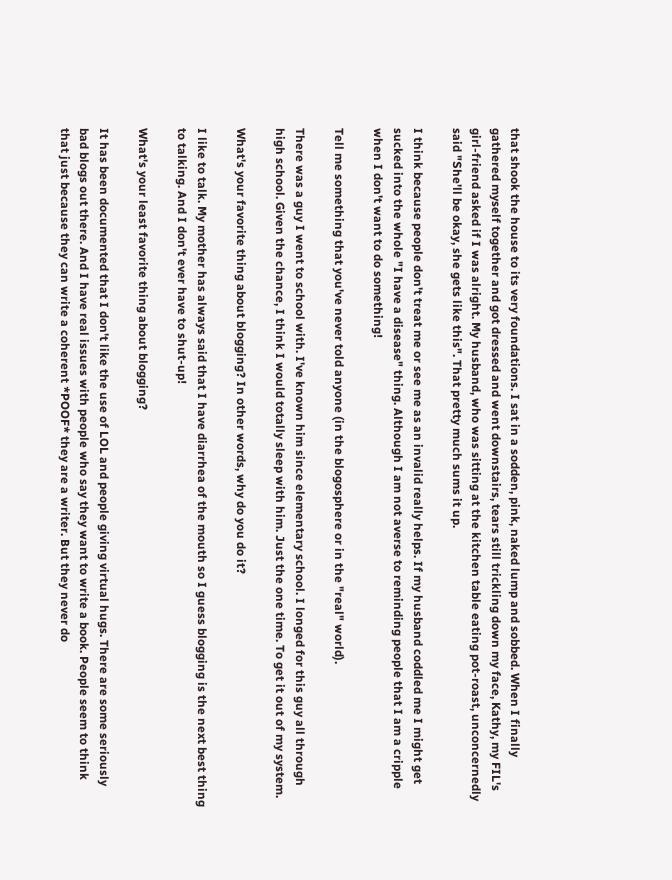that shook the house to its very foundations. I sat in a sodden, pink, naked lump and sobbed. When I finally gathered myself together and got dressed and went downstairs, tears still trickling down my face, Kathy, my FIL's girl-friend asked if I was alright. My husband, who was sitting at the kitchen table eating pot-roast, unconcernedly said "She'll be okay, she gets like this". That pretty much sums it up.

I think because people don't treat me or see me as an invalid really helps. If my husband coddled me I might get sucked into the whole "I have a disease" thing. Although I am not averse to reminding people that I am a cripple when I don't want to do something!

Tell me something that you've never told anyone (in the blogosphere or in the "real" world).

There was a guy I went to school with. I've known him since elementary school. I longed for this guy all through high school. Given the chance, I think I would totally sleep with him. Just the one time. To get it out of my system.

What's your favorite thing about blogging? In other words, why do you do it?

I like to talk. My mother has always said that I have diarrhea of the mouth so I guess blogging is the next best thing to talking. And I don't ever have to shut-up!

What's your least favorite thing about blogging?

It has been documented that I don't like the use of LOL and people giving virtual hugs. There are some seriously bad blogs out there. And I have real issues with people who say they want to write a book. People seem to think that just because they can write a coherent *POOF* they are a writer. But they never do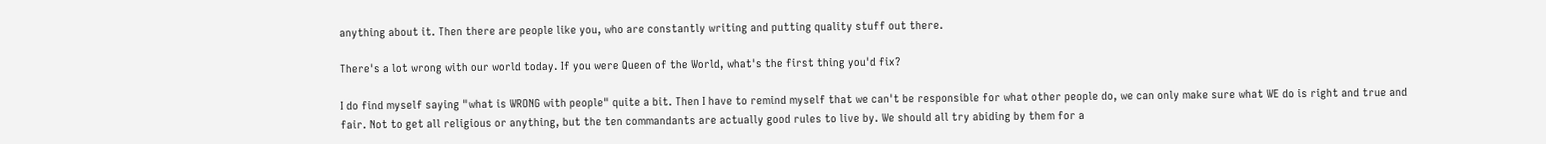anything about it. Then there are people like you, who are constantly writing and putting quality stuff out there.

There's a lot wrong with our world today. If you were Queen of the World, what's the first thing you'd fix?

I do find myself saying "what is WRONG with people" quite a bit. Then I have to remind myself that we can't be responsible for what other people do, we can only make sure what WE do is right and true and fair. Not to get all religious or anything, but the ten commandants are actually good rules to live by. We should all try abiding by them for a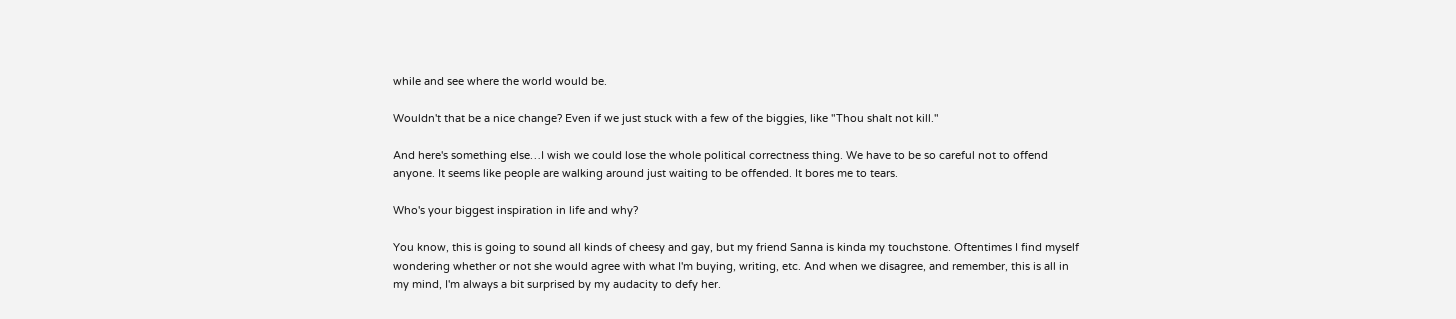while and see where the world would be.

Wouldn't that be a nice change? Even if we just stuck with a few of the biggies, like "Thou shalt not kill."

And here's something else…I wish we could lose the whole political correctness thing. We have to be so careful not to offend anyone. It seems like people are walking around just waiting to be offended. It bores me to tears.

Who's your biggest inspiration in life and why?

You know, this is going to sound all kinds of cheesy and gay, but my friend Sanna is kinda my touchstone. Oftentimes I find myself wondering whether or not she would agree with what I'm buying, writing, etc. And when we disagree, and remember, this is all in my mind, I'm always a bit surprised by my audacity to defy her.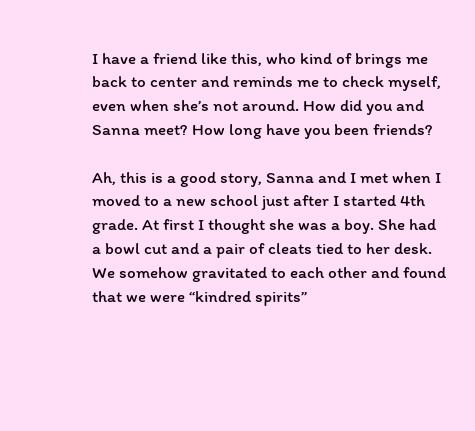I have a friend like this, who kind of brings me back to center and reminds me to check myself, even when she’s not around. How did you and Sanna meet? How long have you been friends?

Ah, this is a good story, Sanna and I met when I moved to a new school just after I started 4th grade. At first I thought she was a boy. She had a bowl cut and a pair of cleats tied to her desk. We somehow gravitated to each other and found that we were “kindred spirits”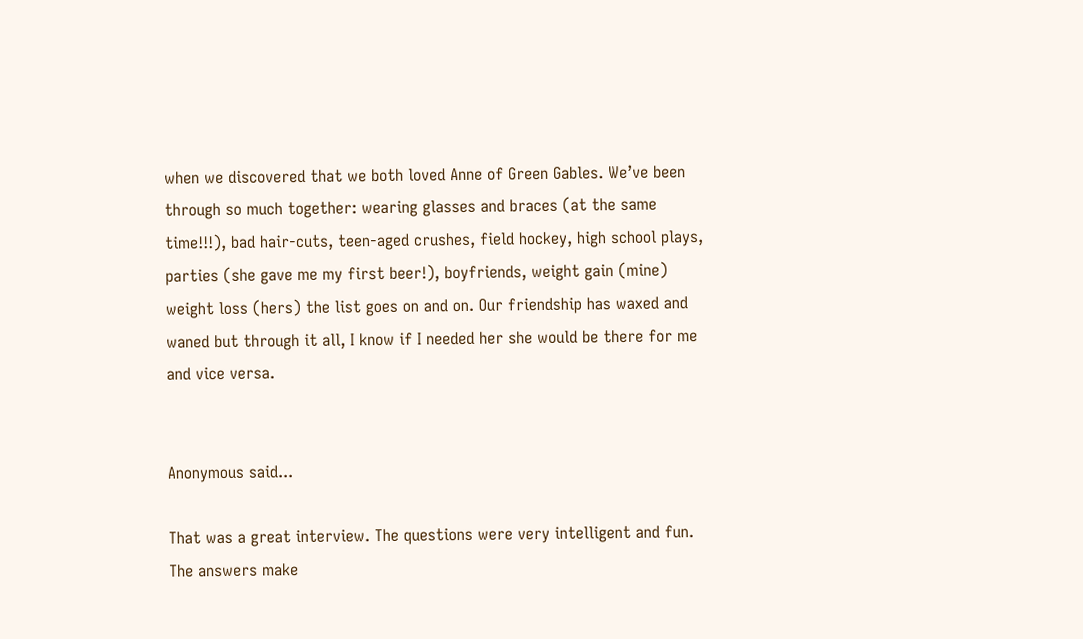when we discovered that we both loved Anne of Green Gables. We’ve been through so much together: wearing glasses and braces (at the same time!!!), bad hair-cuts, teen-aged crushes, field hockey, high school plays, parties (she gave me my first beer!), boyfriends, weight gain (mine) weight loss (hers) the list goes on and on. Our friendship has waxed and waned but through it all, I know if I needed her she would be there for me and vice versa.


Anonymous said...

That was a great interview. The questions were very intelligent and fun. The answers make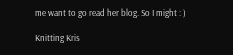me want to go read her blog. So I might : )

Knitting Kris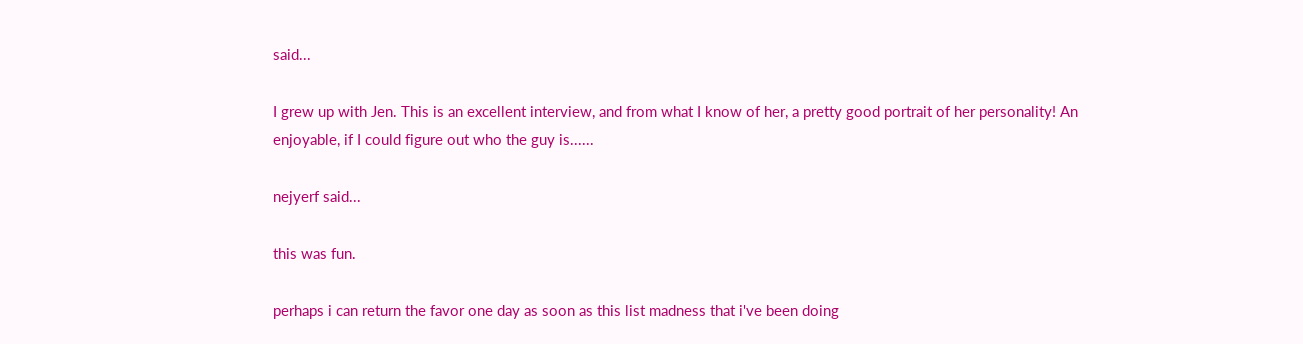said...

I grew up with Jen. This is an excellent interview, and from what I know of her, a pretty good portrait of her personality! An enjoyable, if I could figure out who the guy is......

nejyerf said...

this was fun.

perhaps i can return the favor one day as soon as this list madness that i've been doing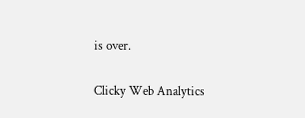is over.

Clicky Web Analytics